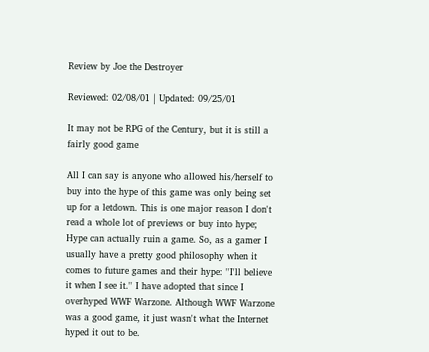Review by Joe the Destroyer

Reviewed: 02/08/01 | Updated: 09/25/01

It may not be RPG of the Century, but it is still a fairly good game

All I can say is anyone who allowed his/herself to buy into the hype of this game was only being set up for a letdown. This is one major reason I don't read a whole lot of previews or buy into hype; Hype can actually ruin a game. So, as a gamer I usually have a pretty good philosophy when it comes to future games and their hype: ''I'll believe it when I see it.'' I have adopted that since I overhyped WWF Warzone. Although WWF Warzone was a good game, it just wasn't what the Internet hyped it out to be.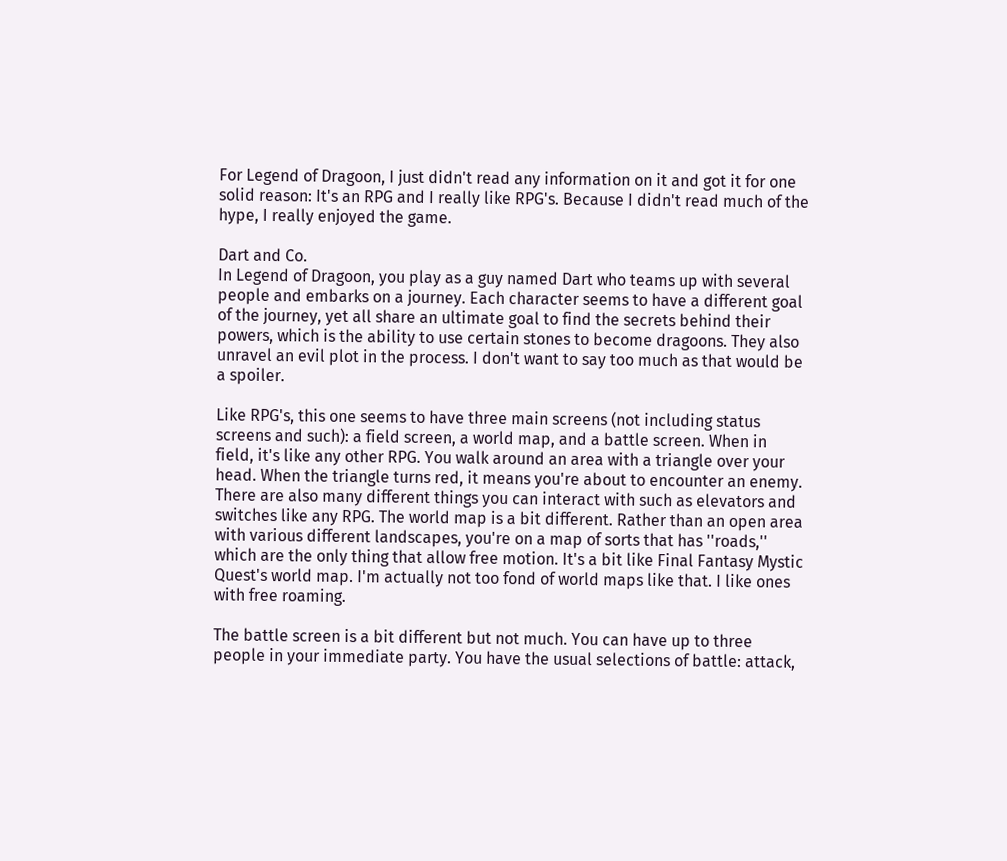For Legend of Dragoon, I just didn't read any information on it and got it for one solid reason: It's an RPG and I really like RPG's. Because I didn't read much of the hype, I really enjoyed the game.

Dart and Co.
In Legend of Dragoon, you play as a guy named Dart who teams up with several people and embarks on a journey. Each character seems to have a different goal of the journey, yet all share an ultimate goal to find the secrets behind their powers, which is the ability to use certain stones to become dragoons. They also unravel an evil plot in the process. I don't want to say too much as that would be a spoiler.

Like RPG's, this one seems to have three main screens (not including status screens and such): a field screen, a world map, and a battle screen. When in field, it's like any other RPG. You walk around an area with a triangle over your head. When the triangle turns red, it means you're about to encounter an enemy. There are also many different things you can interact with such as elevators and switches like any RPG. The world map is a bit different. Rather than an open area with various different landscapes, you're on a map of sorts that has ''roads,'' which are the only thing that allow free motion. It's a bit like Final Fantasy Mystic Quest's world map. I'm actually not too fond of world maps like that. I like ones with free roaming.

The battle screen is a bit different but not much. You can have up to three people in your immediate party. You have the usual selections of battle: attack,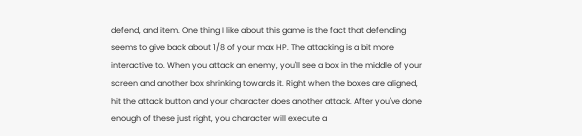defend, and item. One thing I like about this game is the fact that defending seems to give back about 1/8 of your max HP. The attacking is a bit more interactive to. When you attack an enemy, you'll see a box in the middle of your screen and another box shrinking towards it. Right when the boxes are aligned, hit the attack button and your character does another attack. After you've done enough of these just right, you character will execute a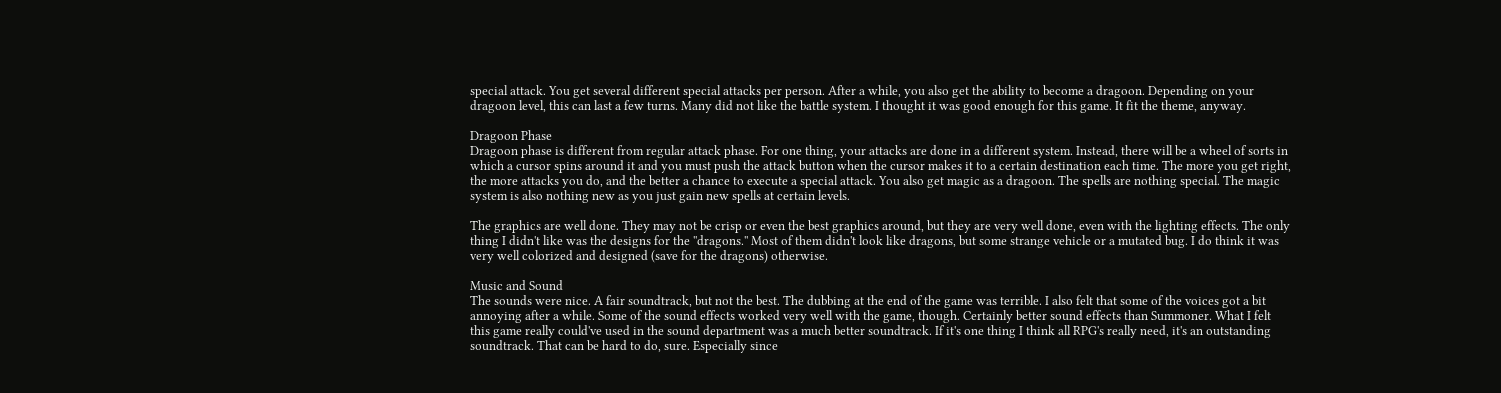special attack. You get several different special attacks per person. After a while, you also get the ability to become a dragoon. Depending on your dragoon level, this can last a few turns. Many did not like the battle system. I thought it was good enough for this game. It fit the theme, anyway.

Dragoon Phase
Dragoon phase is different from regular attack phase. For one thing, your attacks are done in a different system. Instead, there will be a wheel of sorts in which a cursor spins around it and you must push the attack button when the cursor makes it to a certain destination each time. The more you get right, the more attacks you do, and the better a chance to execute a special attack. You also get magic as a dragoon. The spells are nothing special. The magic system is also nothing new as you just gain new spells at certain levels.

The graphics are well done. They may not be crisp or even the best graphics around, but they are very well done, even with the lighting effects. The only thing I didn't like was the designs for the ''dragons.'' Most of them didn't look like dragons, but some strange vehicle or a mutated bug. I do think it was very well colorized and designed (save for the dragons) otherwise.

Music and Sound
The sounds were nice. A fair soundtrack, but not the best. The dubbing at the end of the game was terrible. I also felt that some of the voices got a bit annoying after a while. Some of the sound effects worked very well with the game, though. Certainly better sound effects than Summoner. What I felt this game really could've used in the sound department was a much better soundtrack. If it's one thing I think all RPG's really need, it's an outstanding soundtrack. That can be hard to do, sure. Especially since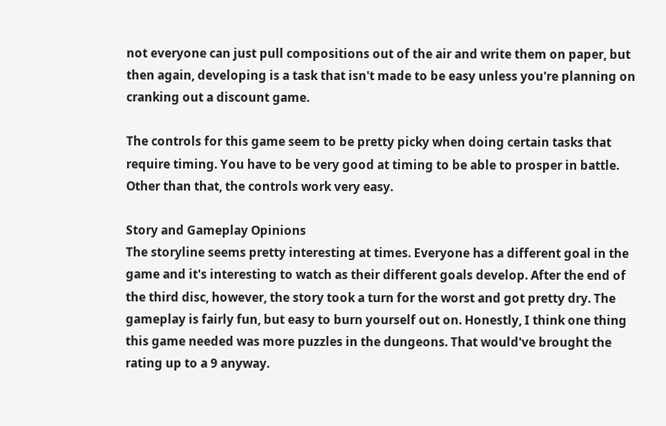not everyone can just pull compositions out of the air and write them on paper, but then again, developing is a task that isn't made to be easy unless you're planning on cranking out a discount game.

The controls for this game seem to be pretty picky when doing certain tasks that require timing. You have to be very good at timing to be able to prosper in battle. Other than that, the controls work very easy.

Story and Gameplay Opinions
The storyline seems pretty interesting at times. Everyone has a different goal in the game and it's interesting to watch as their different goals develop. After the end of the third disc, however, the story took a turn for the worst and got pretty dry. The gameplay is fairly fun, but easy to burn yourself out on. Honestly, I think one thing this game needed was more puzzles in the dungeons. That would've brought the rating up to a 9 anyway.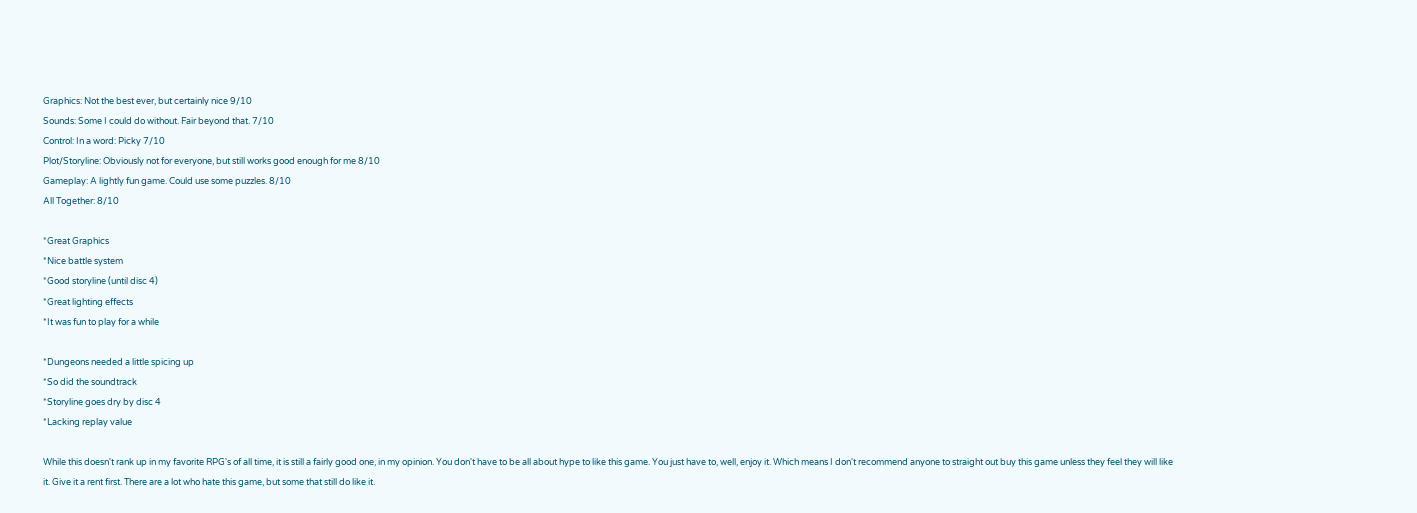Graphics: Not the best ever, but certainly nice 9/10
Sounds: Some I could do without. Fair beyond that. 7/10
Control: In a word: Picky 7/10
Plot/Storyline: Obviously not for everyone, but still works good enough for me 8/10
Gameplay: A lightly fun game. Could use some puzzles. 8/10
All Together: 8/10

*Great Graphics
*Nice battle system
*Good storyline (until disc 4)
*Great lighting effects
*It was fun to play for a while

*Dungeons needed a little spicing up
*So did the soundtrack
*Storyline goes dry by disc 4
*Lacking replay value

While this doesn't rank up in my favorite RPG's of all time, it is still a fairly good one, in my opinion. You don't have to be all about hype to like this game. You just have to, well, enjoy it. Which means I don't recommend anyone to straight out buy this game unless they feel they will like it. Give it a rent first. There are a lot who hate this game, but some that still do like it.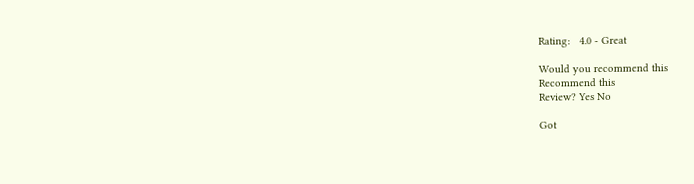Rating:   4.0 - Great

Would you recommend this
Recommend this
Review? Yes No

Got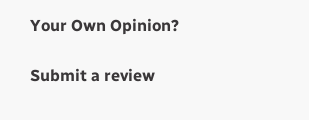Your Own Opinion?

Submit a review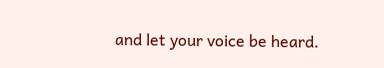and let your voice be heard.